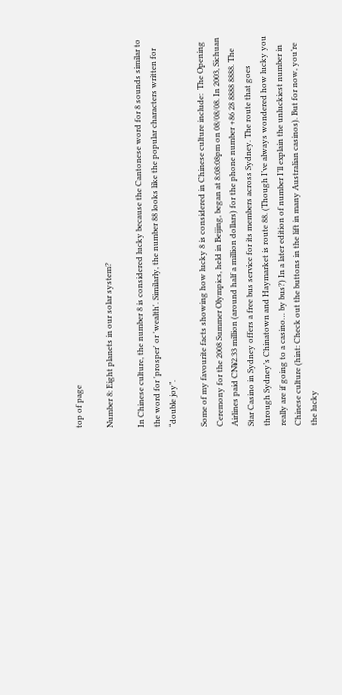top of page

Number 8: Eight planets in our solar system?

In Chinese culture, the number 8 is considered lucky because the Cantonese word for 8 sounds similar to the word for 'prosper' or 'wealth'. Similarly, the number 88 looks like the popular characters written for “double joy”.

Some of my favourite facts showing how lucky 8 is considered in Chinese culture include:  The Opening Ceremony for the 2008 Summer Olympics, held in Beijing, began at 8:08:08pm on 08/08/08. In 2003, Sichuan Airlines paid CN¥2.33 million (around half a million dollars) for the phone number +86 28 8888 8888. The Star Casino in Sydney offers a free bus service for its members across Sydney. The route that goes through Sydney’s Chinatown and Haymarket is route 88. (Though I’ve always wondered how lucky you really are if going to a casino… by bus?) In a later edition of number I’ll explain the unluckiest number in Chinese culture (hint: Check out the buttons in the lift in many Australian casinos). But for now, you’re the lucky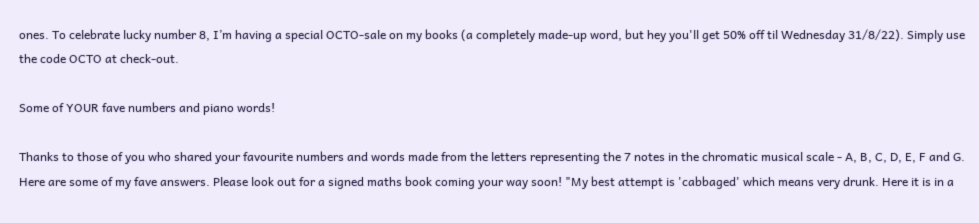ones. To celebrate lucky number 8, I’m having a special OCTO-sale on my books (a completely made-up word, but hey you'll get 50% off til Wednesday 31/8/22). Simply use the code OCTO at check-out.

Some of YOUR fave numbers and piano words!

Thanks to those of you who shared your favourite numbers and words made from the letters representing the 7 notes in the chromatic musical scale - A, B, C, D, E, F and G. Here are some of my fave answers. Please look out for a signed maths book coming your way soon! "My best attempt is 'cabbaged' which means very drunk. Here it is in a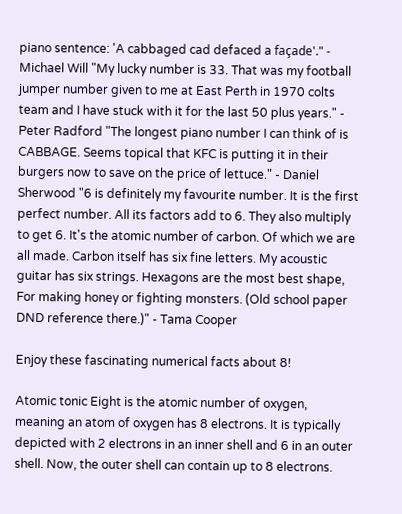piano sentence: 'A cabbaged cad defaced a façade'." - Michael Will "My lucky number is 33. That was my football jumper number given to me at East Perth in 1970 colts team and I have stuck with it for the last 50 plus years." - Peter Radford "The longest piano number I can think of is CABBAGE. Seems topical that KFC is putting it in their burgers now to save on the price of lettuce." - Daniel Sherwood "6 is definitely my favourite number. It is the first perfect number. All its factors add to 6. They also multiply to get 6. It's the atomic number of carbon. Of which we are all made. Carbon itself has six fine letters. My acoustic guitar has six strings. Hexagons are the most best shape, For making honey or fighting monsters. (Old school paper DND reference there.)" - Tama Cooper

Enjoy these fascinating numerical facts about 8!

Atomic tonic Eight is the atomic number of oxygen, meaning an atom of oxygen has 8 electrons. It is typically depicted with 2 electrons in an inner shell and 6 in an outer shell. Now, the outer shell can contain up to 8 electrons.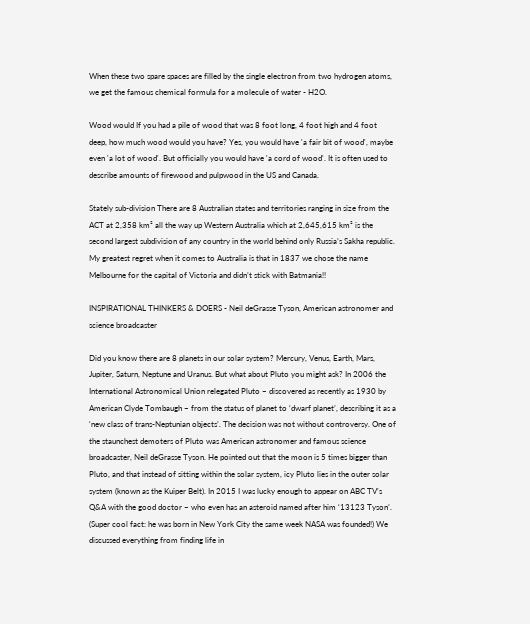When these two spare spaces are filled by the single electron from two hydrogen atoms, we get the famous chemical formula for a molecule of water - H2O.

Wood would If you had a pile of wood that was 8 foot long, 4 foot high and 4 foot deep, how much wood would you have? Yes, you would have 'a fair bit of wood', maybe even 'a lot of wood'. But officially you would have 'a cord of wood'. It is often used to describe amounts of firewood and pulpwood in the US and Canada.

Stately sub-division There are 8 Australian states and territories ranging in size from the ACT at 2,358 km² all the way up Western Australia which at 2,645,615 km² is the second largest subdivision of any country in the world behind only Russia’s Sakha republic. My greatest regret when it comes to Australia is that in 1837 we chose the name Melbourne for the capital of Victoria and didn’t stick with Batmania!!

INSPIRATIONAL THINKERS & DOERS - Neil deGrasse Tyson, American astronomer and science broadcaster

Did you know there are 8 planets in our solar system? Mercury, Venus, Earth, Mars, Jupiter, Saturn, Neptune and Uranus. But what about Pluto you might ask? In 2006 the International Astronomical Union relegated Pluto – discovered as recently as 1930 by American Clyde Tombaugh – from the status of planet to ‘dwarf planet’, describing it as a ‘new class of trans-Neptunian objects’. The decision was not without controversy. One of the staunchest demoters of Pluto was American astronomer and famous science broadcaster, Neil deGrasse Tyson. He pointed out that the moon is 5 times bigger than Pluto, and that instead of sitting within the solar system, icy Pluto lies in the outer solar system (known as the Kuiper Belt). In 2015 I was lucky enough to appear on ABC TV’s Q&A with the good doctor – who even has an asteroid named after him ‘13123 Tyson’. (Super cool fact: he was born in New York City the same week NASA was founded!) We discussed everything from finding life in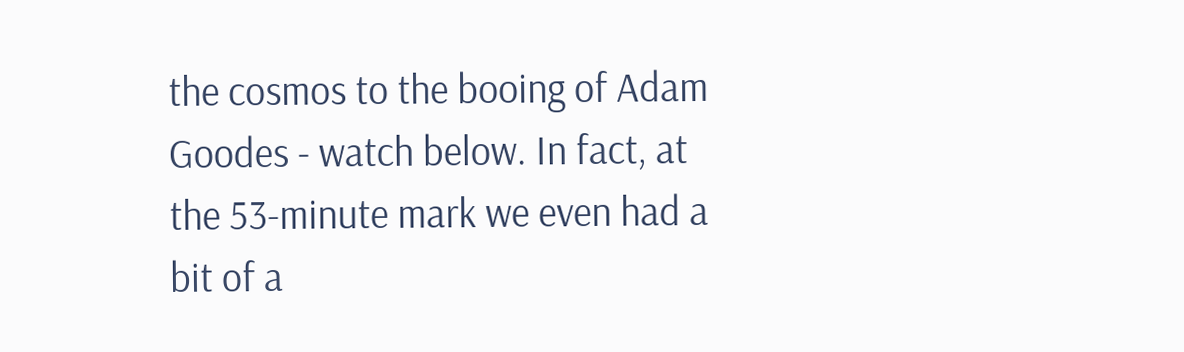the cosmos to the booing of Adam Goodes - watch below. In fact, at the 53-minute mark we even had a bit of a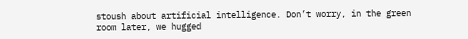stoush about artificial intelligence. Don’t worry, in the green room later, we hugged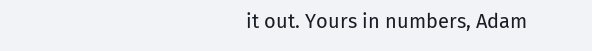it out. Yours in numbers, Adam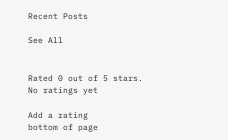Recent Posts

See All


Rated 0 out of 5 stars.
No ratings yet

Add a rating
bottom of page